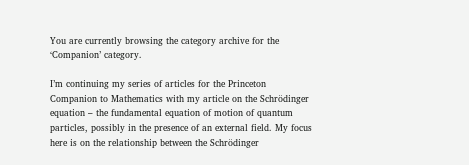You are currently browsing the category archive for the ‘Companion’ category.

I’m continuing my series of articles for the Princeton Companion to Mathematics with my article on the Schrödinger equation – the fundamental equation of motion of quantum particles, possibly in the presence of an external field. My focus here is on the relationship between the Schrödinger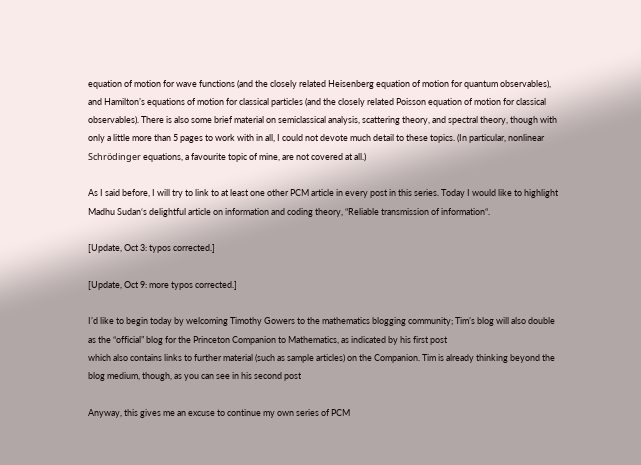equation of motion for wave functions (and the closely related Heisenberg equation of motion for quantum observables), and Hamilton’s equations of motion for classical particles (and the closely related Poisson equation of motion for classical observables). There is also some brief material on semiclassical analysis, scattering theory, and spectral theory, though with only a little more than 5 pages to work with in all, I could not devote much detail to these topics. (In particular, nonlinear Schrödinger equations, a favourite topic of mine, are not covered at all.)

As I said before, I will try to link to at least one other PCM article in every post in this series. Today I would like to highlight Madhu Sudan‘s delightful article on information and coding theory, “Reliable transmission of information“.

[Update, Oct 3: typos corrected.]

[Update, Oct 9: more typos corrected.]

I’d like to begin today by welcoming Timothy Gowers to the mathematics blogging community; Tim’s blog will also double as the “official” blog for the Princeton Companion to Mathematics, as indicated by his first post
which also contains links to further material (such as sample articles) on the Companion. Tim is already thinking beyond the blog medium, though, as you can see in his second post

Anyway, this gives me an excuse to continue my own series of PCM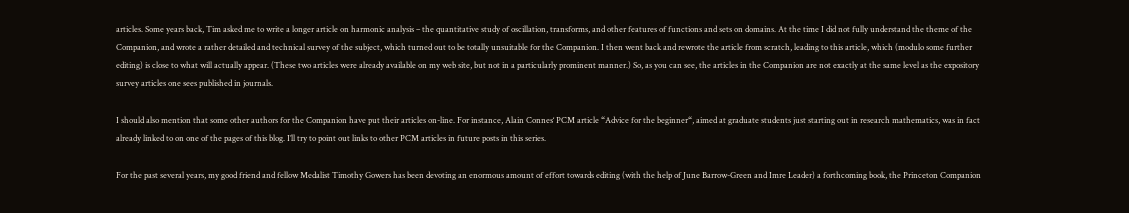articles. Some years back, Tim asked me to write a longer article on harmonic analysis – the quantitative study of oscillation, transforms, and other features of functions and sets on domains. At the time I did not fully understand the theme of the Companion, and wrote a rather detailed and technical survey of the subject, which turned out to be totally unsuitable for the Companion. I then went back and rewrote the article from scratch, leading to this article, which (modulo some further editing) is close to what will actually appear. (These two articles were already available on my web site, but not in a particularly prominent manner.) So, as you can see, the articles in the Companion are not exactly at the same level as the expository survey articles one sees published in journals.

I should also mention that some other authors for the Companion have put their articles on-line. For instance, Alain Connes‘ PCM article “Advice for the beginner“, aimed at graduate students just starting out in research mathematics, was in fact already linked to on one of the pages of this blog. I’ll try to point out links to other PCM articles in future posts in this series.

For the past several years, my good friend and fellow Medalist Timothy Gowers has been devoting an enormous amount of effort towards editing (with the help of June Barrow-Green and Imre Leader) a forthcoming book, the Princeton Companion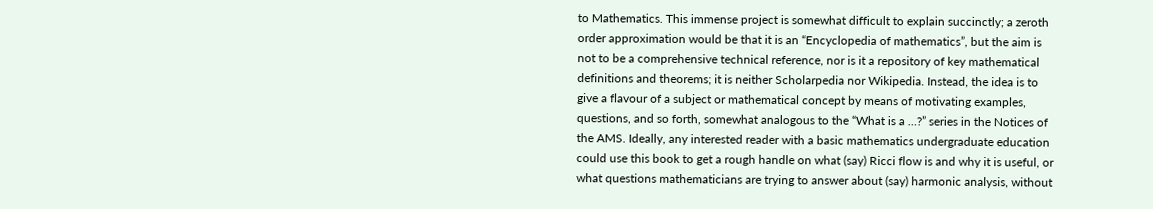to Mathematics. This immense project is somewhat difficult to explain succinctly; a zeroth order approximation would be that it is an “Encyclopedia of mathematics”, but the aim is not to be a comprehensive technical reference, nor is it a repository of key mathematical definitions and theorems; it is neither Scholarpedia nor Wikipedia. Instead, the idea is to give a flavour of a subject or mathematical concept by means of motivating examples, questions, and so forth, somewhat analogous to the “What is a …?” series in the Notices of the AMS. Ideally, any interested reader with a basic mathematics undergraduate education could use this book to get a rough handle on what (say) Ricci flow is and why it is useful, or what questions mathematicians are trying to answer about (say) harmonic analysis, without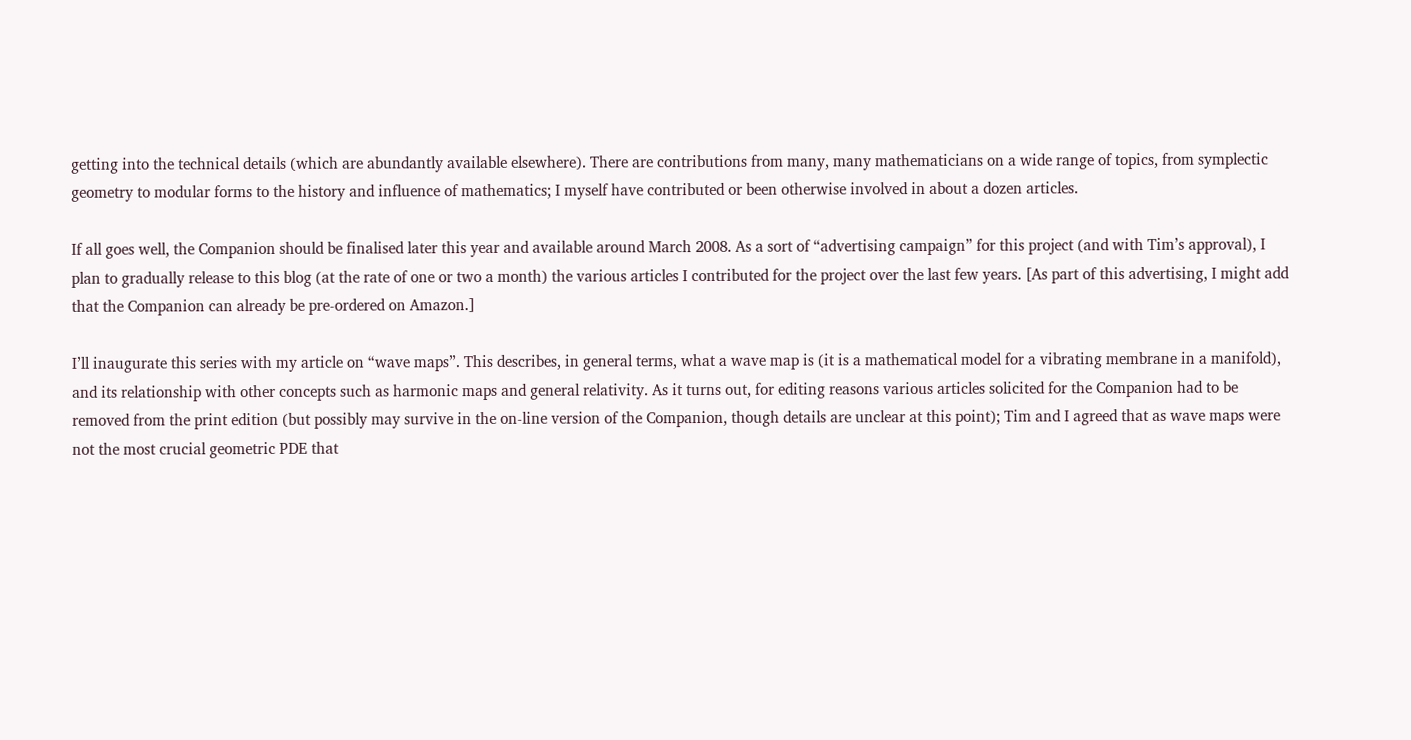getting into the technical details (which are abundantly available elsewhere). There are contributions from many, many mathematicians on a wide range of topics, from symplectic geometry to modular forms to the history and influence of mathematics; I myself have contributed or been otherwise involved in about a dozen articles.

If all goes well, the Companion should be finalised later this year and available around March 2008. As a sort of “advertising campaign” for this project (and with Tim’s approval), I plan to gradually release to this blog (at the rate of one or two a month) the various articles I contributed for the project over the last few years. [As part of this advertising, I might add that the Companion can already be pre-ordered on Amazon.]

I’ll inaugurate this series with my article on “wave maps”. This describes, in general terms, what a wave map is (it is a mathematical model for a vibrating membrane in a manifold), and its relationship with other concepts such as harmonic maps and general relativity. As it turns out, for editing reasons various articles solicited for the Companion had to be removed from the print edition (but possibly may survive in the on-line version of the Companion, though details are unclear at this point); Tim and I agreed that as wave maps were not the most crucial geometric PDE that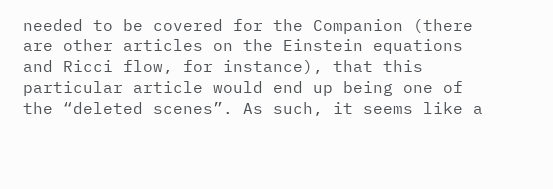needed to be covered for the Companion (there are other articles on the Einstein equations and Ricci flow, for instance), that this particular article would end up being one of the “deleted scenes”. As such, it seems like a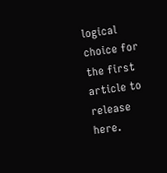logical choice for the first article to release here.